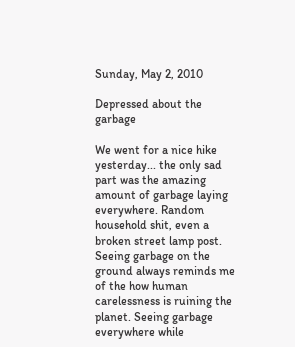Sunday, May 2, 2010

Depressed about the garbage

We went for a nice hike yesterday... the only sad part was the amazing amount of garbage laying everywhere. Random household shit, even a broken street lamp post. Seeing garbage on the ground always reminds me of the how human carelessness is ruining the planet. Seeing garbage everywhere while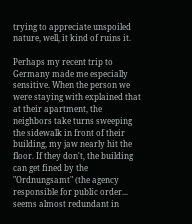trying to appreciate unspoiled nature, well, it kind of ruins it.

Perhaps my recent trip to Germany made me especially sensitive. When the person we were staying with explained that at their apartment, the neighbors take turns sweeping the sidewalk in front of their building, my jaw nearly hit the floor. If they don't, the building can get fined by the "Ordnungsamt" (the agency responsible for public order... seems almost redundant in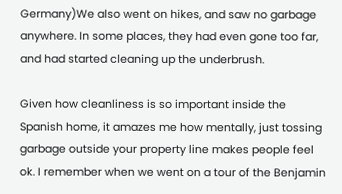Germany)We also went on hikes, and saw no garbage anywhere. In some places, they had even gone too far, and had started cleaning up the underbrush.

Given how cleanliness is so important inside the Spanish home, it amazes me how mentally, just tossing garbage outside your property line makes people feel ok. I remember when we went on a tour of the Benjamin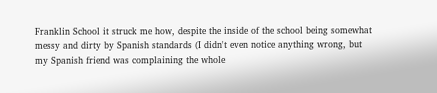Franklin School it struck me how, despite the inside of the school being somewhat messy and dirty by Spanish standards (I didn't even notice anything wrong, but my Spanish friend was complaining the whole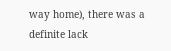way home), there was a definite lack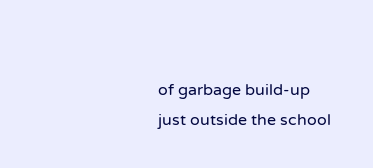of garbage build-up just outside the school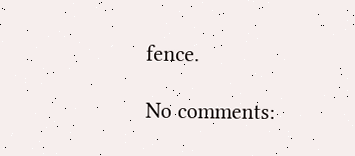fence.

No comments: